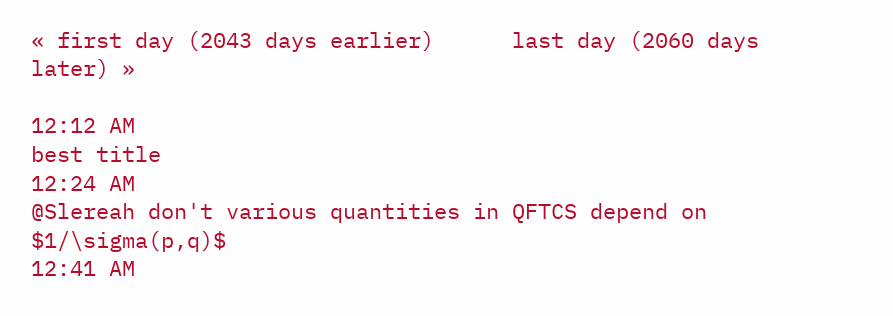« first day (2043 days earlier)      last day (2060 days later) »

12:12 AM
best title
12:24 AM
@Slereah don't various quantities in QFTCS depend on $1/\sigma(p,q)$
12:41 AM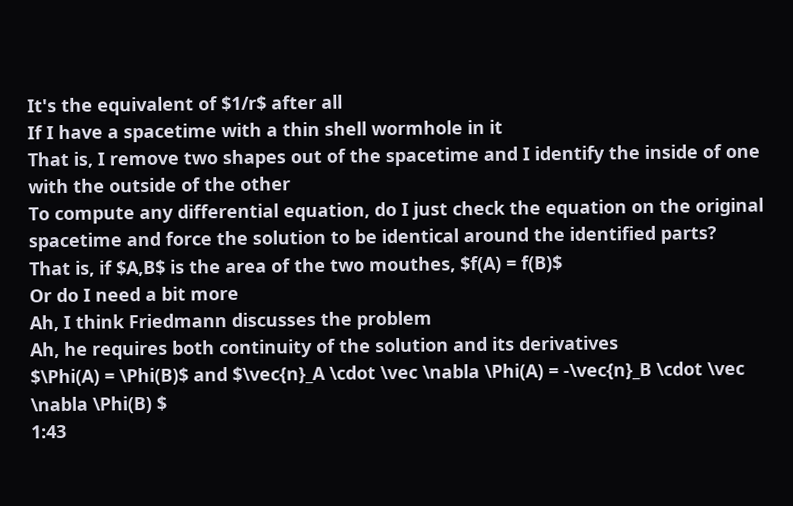It's the equivalent of $1/r$ after all
If I have a spacetime with a thin shell wormhole in it
That is, I remove two shapes out of the spacetime and I identify the inside of one with the outside of the other
To compute any differential equation, do I just check the equation on the original spacetime and force the solution to be identical around the identified parts?
That is, if $A,B$ is the area of the two mouthes, $f(A) = f(B)$
Or do I need a bit more
Ah, I think Friedmann discusses the problem
Ah, he requires both continuity of the solution and its derivatives
$\Phi(A) = \Phi(B)$ and $\vec{n}_A \cdot \vec \nabla \Phi(A) = -\vec{n}_B \cdot \vec \nabla \Phi(B) $
1:43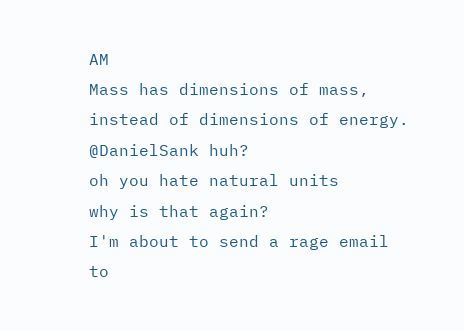AM
Mass has dimensions of mass, instead of dimensions of energy.
@DanielSank huh?
oh you hate natural units
why is that again?
I'm about to send a rage email to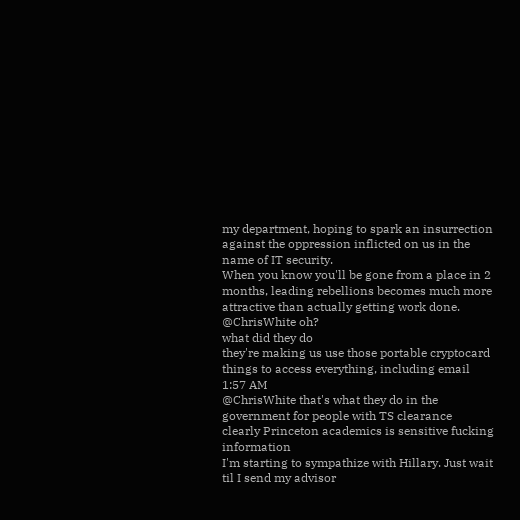my department, hoping to spark an insurrection against the oppression inflicted on us in the name of IT security.
When you know you'll be gone from a place in 2 months, leading rebellions becomes much more attractive than actually getting work done.
@ChrisWhite oh?
what did they do
they're making us use those portable cryptocard things to access everything, including email
1:57 AM
@ChrisWhite that's what they do in the government for people with TS clearance
clearly Princeton academics is sensitive fucking information
I'm starting to sympathize with Hillary. Just wait til I send my advisor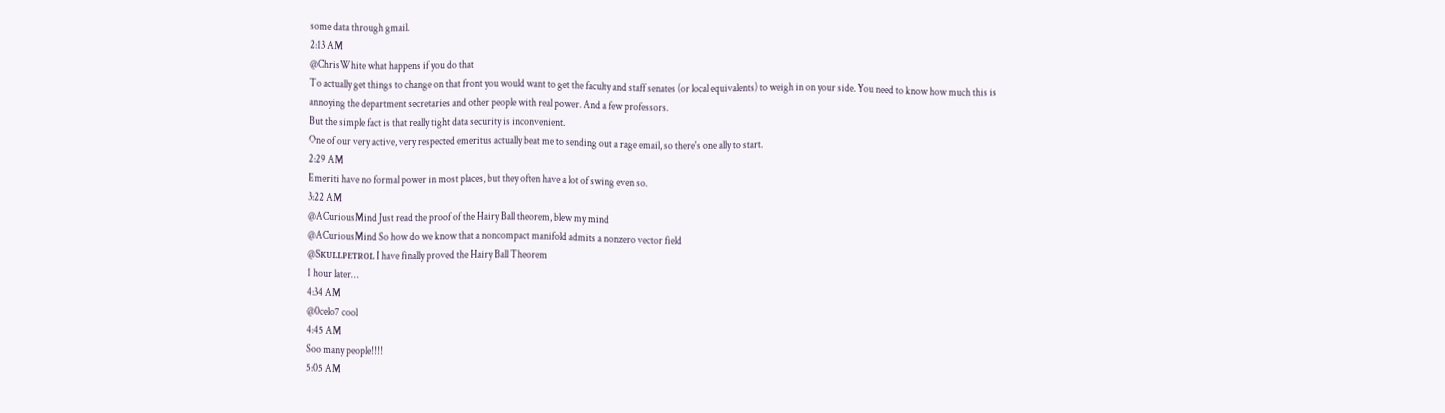some data through gmail.
2:13 AM
@ChrisWhite what happens if you do that
To actually get things to change on that front you would want to get the faculty and staff senates (or local equivalents) to weigh in on your side. You need to know how much this is annoying the department secretaries and other people with real power. And a few professors.
But the simple fact is that really tight data security is inconvenient.
One of our very active, very respected emeritus actually beat me to sending out a rage email, so there's one ally to start.
2:29 AM
Emeriti have no formal power in most places, but they often have a lot of swing even so.
3:22 AM
@ACuriousMind Just read the proof of the Hairy Ball theorem, blew my mind
@ACuriousMind So how do we know that a noncompact manifold admits a nonzero vector field
@Sᴋᴜʟʟᴘᴇᴛʀᴏʟ I have finally proved the Hairy Ball Theorem
1 hour later…
4:34 AM
@0celo7 cool
4:45 AM
Soo many people!!!!
5:05 AM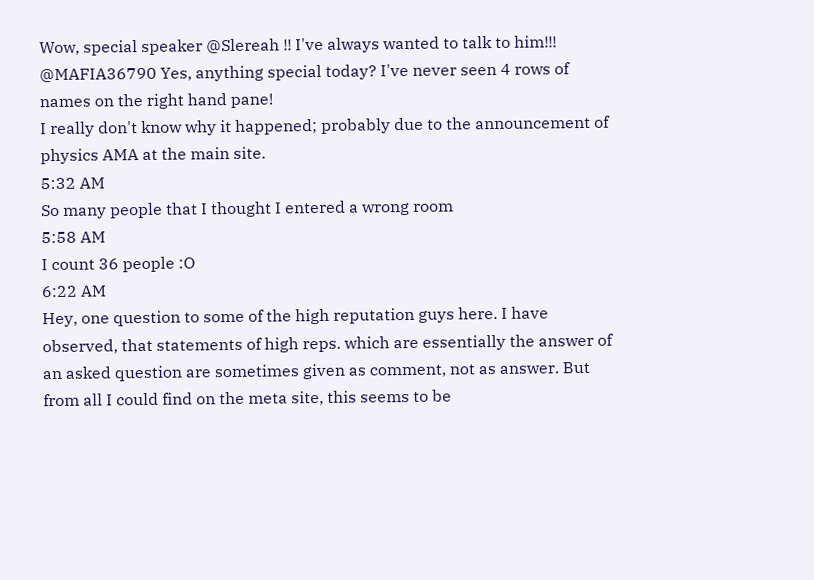Wow, special speaker @Slereah !! I've always wanted to talk to him!!!
@MAFIA36790 Yes, anything special today? I've never seen 4 rows of names on the right hand pane!
I really don't know why it happened; probably due to the announcement of physics AMA at the main site.
5:32 AM
So many people that I thought I entered a wrong room
5:58 AM
I count 36 people :O
6:22 AM
Hey, one question to some of the high reputation guys here. I have observed, that statements of high reps. which are essentially the answer of an asked question are sometimes given as comment, not as answer. But from all I could find on the meta site, this seems to be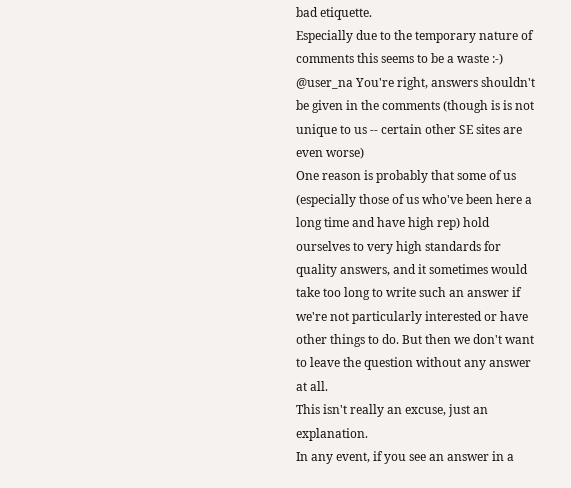bad etiquette.
Especially due to the temporary nature of comments this seems to be a waste :-)
@user_na You're right, answers shouldn't be given in the comments (though is is not unique to us -- certain other SE sites are even worse)
One reason is probably that some of us (especially those of us who've been here a long time and have high rep) hold ourselves to very high standards for quality answers, and it sometimes would take too long to write such an answer if we're not particularly interested or have other things to do. But then we don't want to leave the question without any answer at all.
This isn't really an excuse, just an explanation.
In any event, if you see an answer in a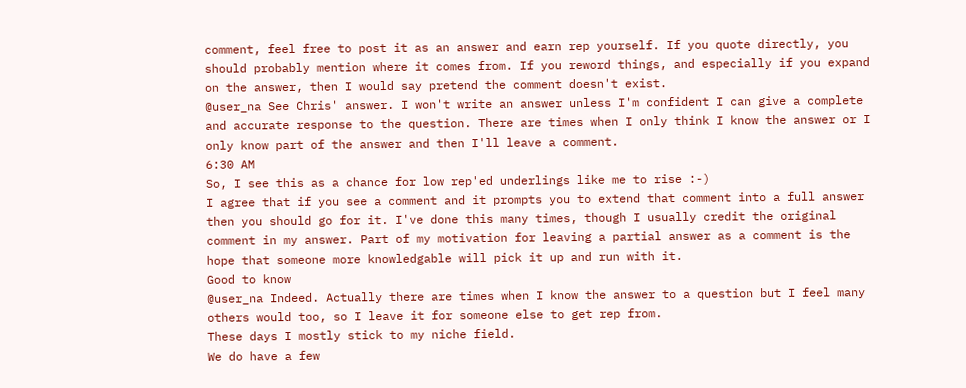comment, feel free to post it as an answer and earn rep yourself. If you quote directly, you should probably mention where it comes from. If you reword things, and especially if you expand on the answer, then I would say pretend the comment doesn't exist.
@user_na See Chris' answer. I won't write an answer unless I'm confident I can give a complete and accurate response to the question. There are times when I only think I know the answer or I only know part of the answer and then I'll leave a comment.
6:30 AM
So, I see this as a chance for low rep'ed underlings like me to rise :-)
I agree that if you see a comment and it prompts you to extend that comment into a full answer then you should go for it. I've done this many times, though I usually credit the original comment in my answer. Part of my motivation for leaving a partial answer as a comment is the hope that someone more knowledgable will pick it up and run with it.
Good to know
@user_na Indeed. Actually there are times when I know the answer to a question but I feel many others would too, so I leave it for someone else to get rep from.
These days I mostly stick to my niche field.
We do have a few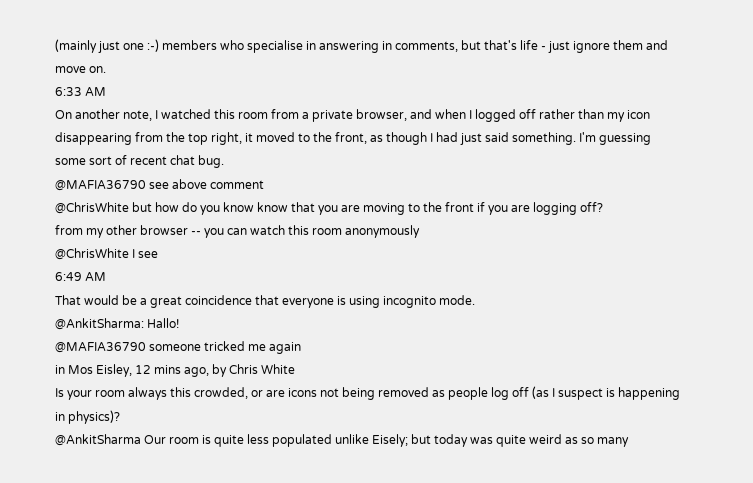(mainly just one :-) members who specialise in answering in comments, but that's life - just ignore them and move on.
6:33 AM
On another note, I watched this room from a private browser, and when I logged off rather than my icon disappearing from the top right, it moved to the front, as though I had just said something. I'm guessing some sort of recent chat bug.
@MAFIA36790 see above comment
@ChrisWhite but how do you know know that you are moving to the front if you are logging off?
from my other browser -- you can watch this room anonymously
@ChrisWhite I see
6:49 AM
That would be a great coincidence that everyone is using incognito mode.
@AnkitSharma: Hallo!
@MAFIA36790 someone tricked me again
in Mos Eisley, 12 mins ago, by Chris White
Is your room always this crowded, or are icons not being removed as people log off (as I suspect is happening in physics)?
@AnkitSharma Our room is quite less populated unlike Eisely; but today was quite weird as so many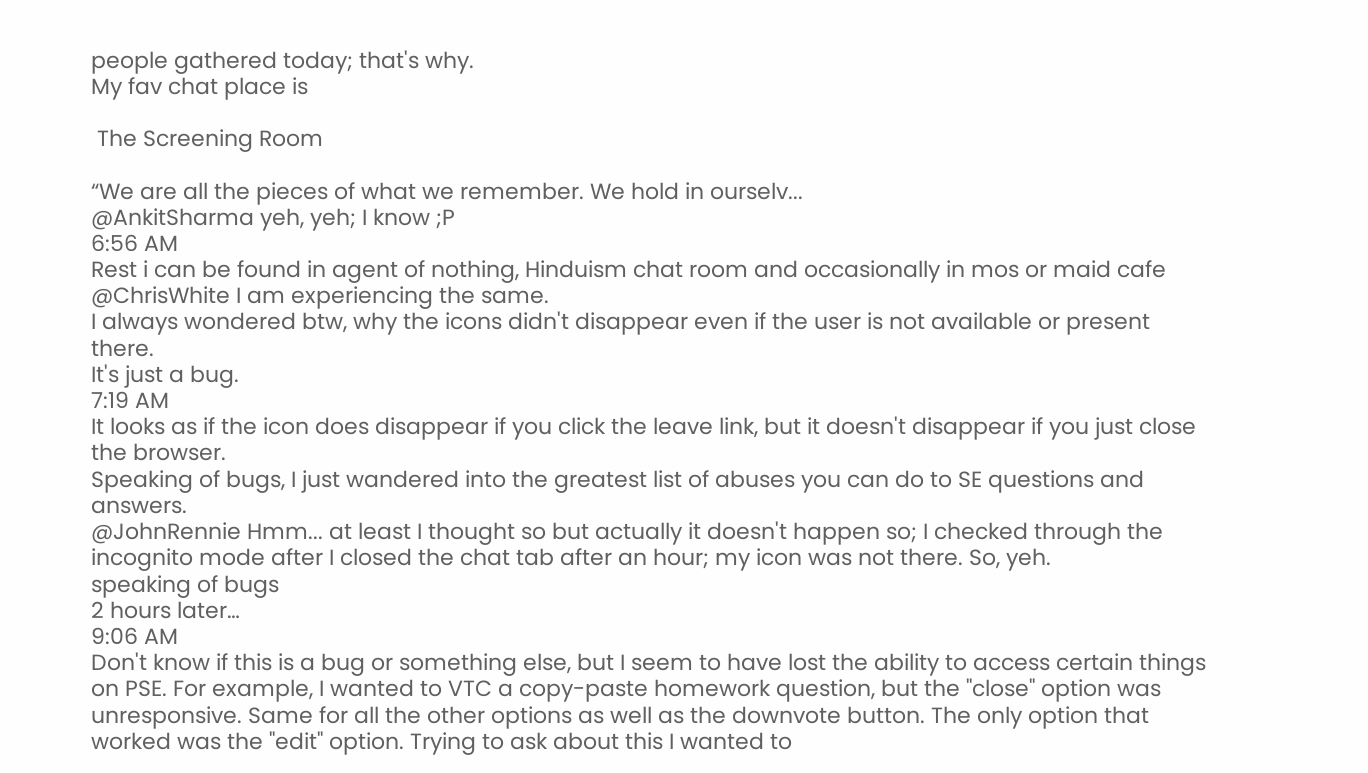people gathered today; that's why.
My fav chat place is

 The Screening Room

“We are all the pieces of what we remember. We hold in ourselv...
@AnkitSharma yeh, yeh; I know ;P
6:56 AM
Rest i can be found in agent of nothing, Hinduism chat room and occasionally in mos or maid cafe
@ChrisWhite I am experiencing the same.
I always wondered btw, why the icons didn't disappear even if the user is not available or present there.
It's just a bug.
7:19 AM
It looks as if the icon does disappear if you click the leave link, but it doesn't disappear if you just close the browser.
Speaking of bugs, I just wandered into the greatest list of abuses you can do to SE questions and answers.
@JohnRennie Hmm... at least I thought so but actually it doesn't happen so; I checked through the incognito mode after I closed the chat tab after an hour; my icon was not there. So, yeh.
speaking of bugs
2 hours later…
9:06 AM
Don't know if this is a bug or something else, but I seem to have lost the ability to access certain things on PSE. For example, I wanted to VTC a copy-paste homework question, but the "close" option was unresponsive. Same for all the other options as well as the downvote button. The only option that worked was the "edit" option. Trying to ask about this I wanted to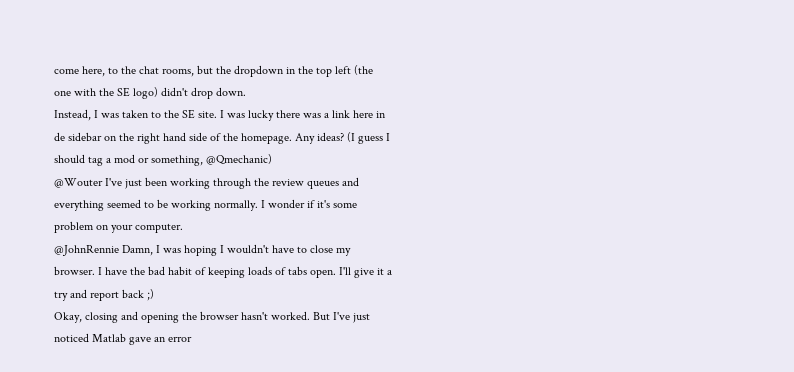come here, to the chat rooms, but the dropdown in the top left (the one with the SE logo) didn't drop down.
Instead, I was taken to the SE site. I was lucky there was a link here in de sidebar on the right hand side of the homepage. Any ideas? (I guess I should tag a mod or something, @Qmechanic)
@Wouter I've just been working through the review queues and everything seemed to be working normally. I wonder if it's some problem on your computer.
@JohnRennie Damn, I was hoping I wouldn't have to close my browser. I have the bad habit of keeping loads of tabs open. I'll give it a try and report back ;)
Okay, closing and opening the browser hasn't worked. But I've just noticed Matlab gave an error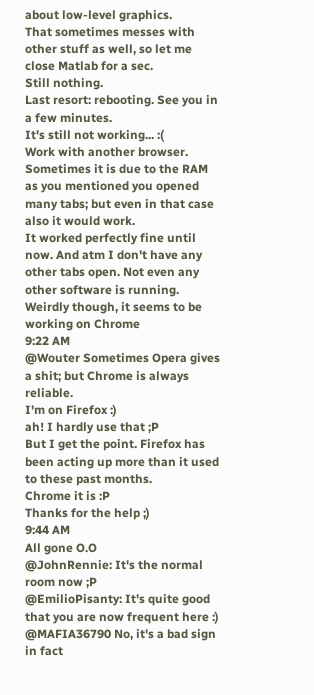about low-level graphics.
That sometimes messes with other stuff as well, so let me close Matlab for a sec.
Still nothing.
Last resort: rebooting. See you in a few minutes.
It's still not working... :(
Work with another browser.
Sometimes it is due to the RAM as you mentioned you opened many tabs; but even in that case also it would work.
It worked perfectly fine until now. And atm I don't have any other tabs open. Not even any other software is running.
Weirdly though, it seems to be working on Chrome
9:22 AM
@Wouter Sometimes Opera gives a shit; but Chrome is always reliable.
I'm on Firefox :)
ah! I hardly use that ;P
But I get the point. Firefox has been acting up more than it used to these past months.
Chrome it is :P
Thanks for the help ;)
9:44 AM
All gone O.O
@JohnRennie: It's the normal room now ;P
@EmilioPisanty: It's quite good that you are now frequent here :)
@MAFIA36790 No, it's a bad sign in fact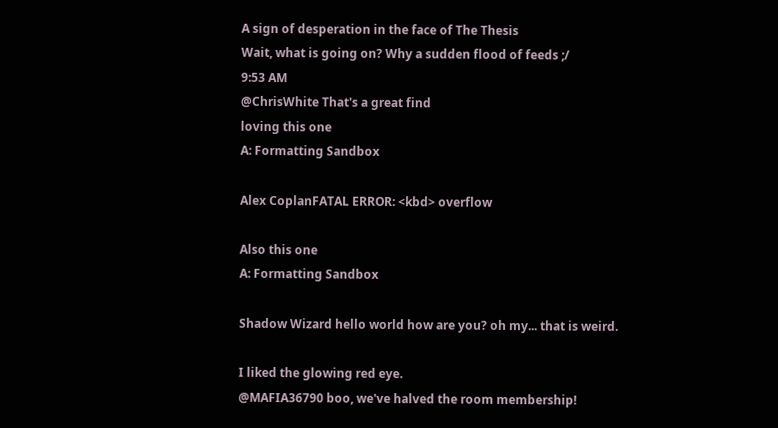A sign of desperation in the face of The Thesis
Wait, what is going on? Why a sudden flood of feeds ;/
9:53 AM
@ChrisWhite That's a great find
loving this one
A: Formatting Sandbox

Alex CoplanFATAL ERROR: <kbd> overflow

Also this one
A: Formatting Sandbox

Shadow Wizard hello world how are you? oh my... that is weird.

I liked the glowing red eye.
@MAFIA36790 boo, we've halved the room membership!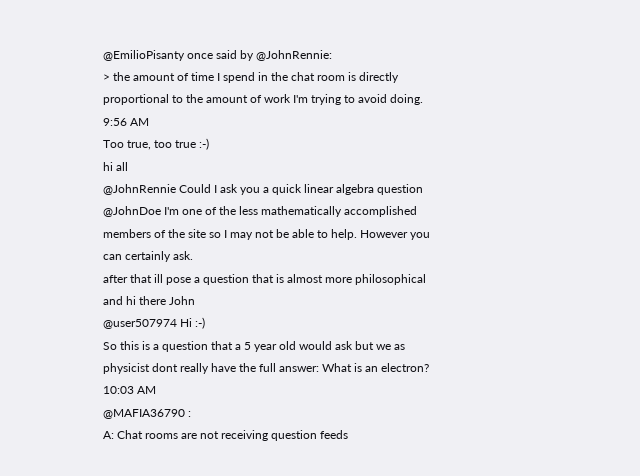@EmilioPisanty once said by @JohnRennie:
> the amount of time I spend in the chat room is directly proportional to the amount of work I'm trying to avoid doing.
9:56 AM
Too true, too true :-)
hi all
@JohnRennie Could I ask you a quick linear algebra question
@JohnDoe I'm one of the less mathematically accomplished members of the site so I may not be able to help. However you can certainly ask.
after that ill pose a question that is almost more philosophical
and hi there John
@user507974 Hi :-)
So this is a question that a 5 year old would ask but we as physicist dont really have the full answer: What is an electron?
10:03 AM
@MAFIA36790 :
A: Chat rooms are not receiving question feeds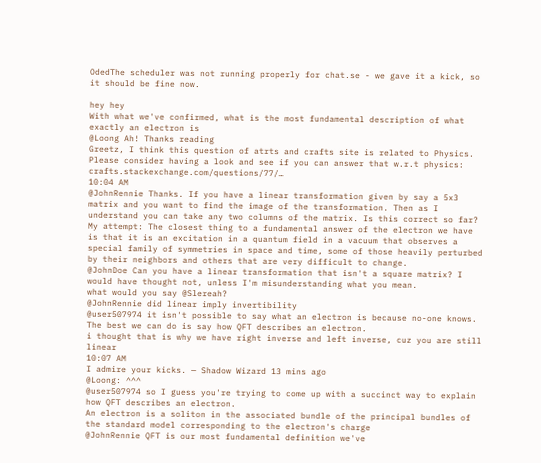OdedThe scheduler was not running properly for chat.se - we gave it a kick, so it should be fine now.

hey hey
With what we've confirmed, what is the most fundamental description of what exactly an electron is
@Loong Ah! Thanks reading
Greetz, I think this question of atrts and crafts site is related to Physics. Please consider having a look and see if you can answer that w.r.t physics: crafts.stackexchange.com/questions/77/…
10:04 AM
@JohnRennie Thanks. If you have a linear transformation given by say a 5x3 matrix and you want to find the image of the transformation. Then as I understand you can take any two columns of the matrix. Is this correct so far?
My attempt: The closest thing to a fundamental answer of the electron we have is that it is an excitation in a quantum field in a vacuum that observes a special family of symmetries in space and time, some of those heavily perturbed by their neighbors and others that are very difficult to change.
@JohnDoe Can you have a linear transformation that isn't a square matrix? I would have thought not, unless I'm misunderstanding what you mean.
what would you say @Slereah?
@JohnRennie did linear imply invertibility
@user507974 it isn't possible to say what an electron is because no-one knows. The best we can do is say how QFT describes an electron.
i thought that is why we have right inverse and left inverse, cuz you are still linear
10:07 AM
I admire your kicks. — Shadow Wizard 13 mins ago
@Loong: ^^^
@user507974 so I guess you're trying to come up with a succinct way to explain how QFT describes an electron.
An electron is a soliton in the associated bundle of the principal bundles of the standard model corresponding to the electron's charge
@JohnRennie QFT is our most fundamental definition we've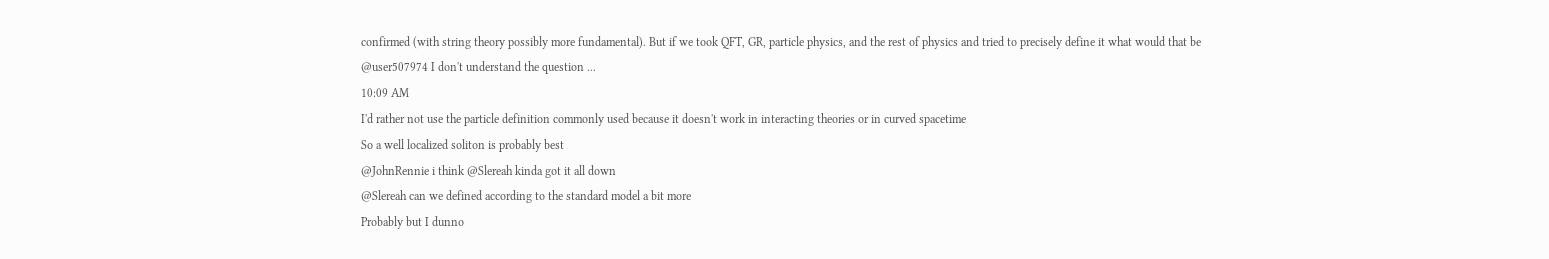confirmed (with string theory possibly more fundamental). But if we took QFT, GR, particle physics, and the rest of physics and tried to precisely define it what would that be
@user507974 I don't understand the question ...
10:09 AM
I'd rather not use the particle definition commonly used because it doesn't work in interacting theories or in curved spacetime
So a well localized soliton is probably best
@JohnRennie i think @Slereah kinda got it all down
@Slereah can we defined according to the standard model a bit more
Probably but I dunno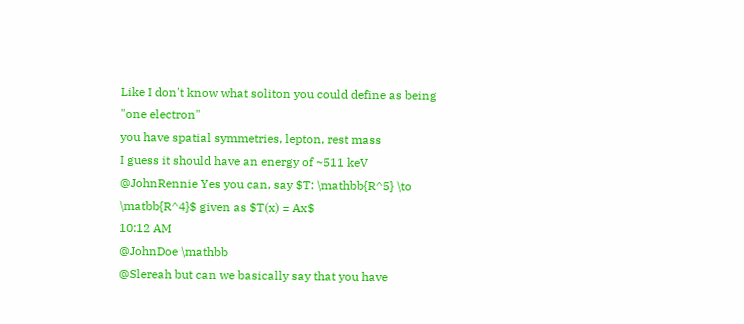Like I don't know what soliton you could define as being "one electron"
you have spatial symmetries, lepton, rest mass
I guess it should have an energy of ~511 keV
@JohnRennie Yes you can, say $T: \mathbb{R^5} \to \matbb{R^4}$ given as $T(x) = Ax$
10:12 AM
@JohnDoe \mathbb
@Slereah but can we basically say that you have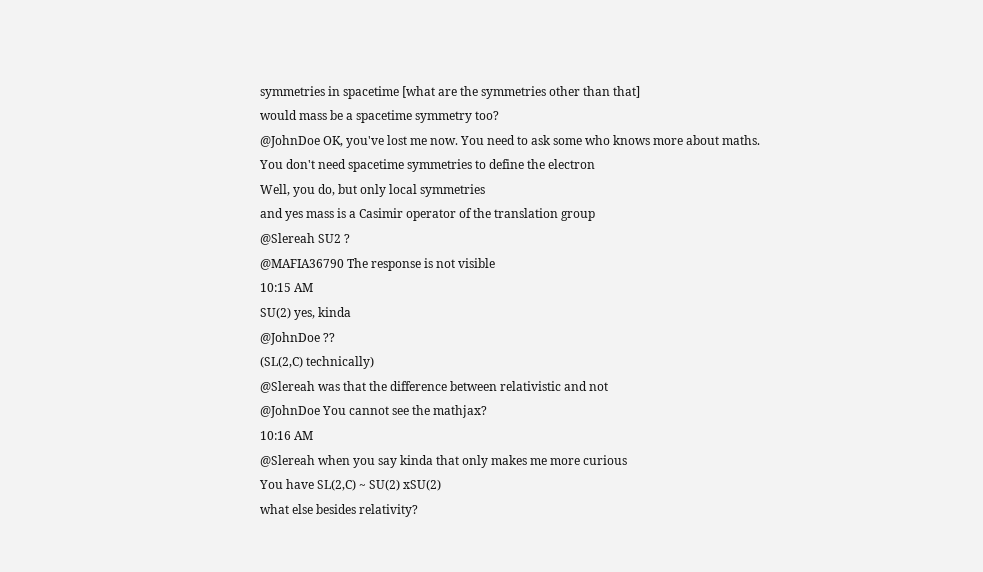symmetries in spacetime [what are the symmetries other than that]
would mass be a spacetime symmetry too?
@JohnDoe OK, you've lost me now. You need to ask some who knows more about maths.
You don't need spacetime symmetries to define the electron
Well, you do, but only local symmetries
and yes mass is a Casimir operator of the translation group
@Slereah SU2 ?
@MAFIA36790 The response is not visible
10:15 AM
SU(2) yes, kinda
@JohnDoe ??
(SL(2,C) technically)
@Slereah was that the difference between relativistic and not
@JohnDoe You cannot see the mathjax?
10:16 AM
@Slereah when you say kinda that only makes me more curious
You have SL(2,C) ~ SU(2) xSU(2)
what else besides relativity?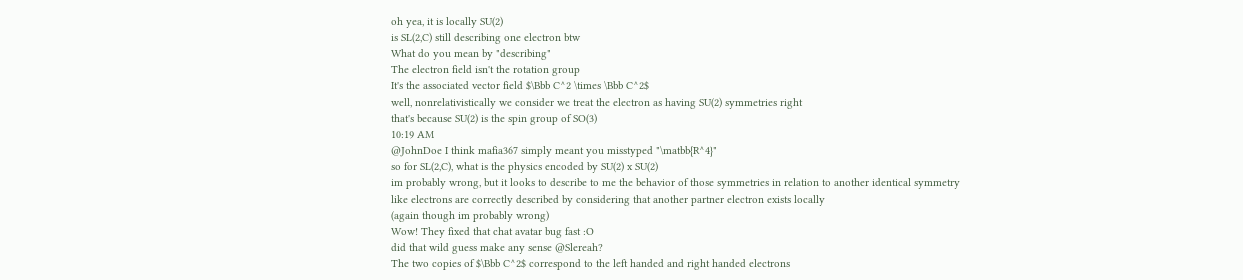oh yea, it is locally SU(2)
is SL(2,C) still describing one electron btw
What do you mean by "describing"
The electron field isn't the rotation group
It's the associated vector field $\Bbb C^2 \times \Bbb C^2$
well, nonrelativistically we consider we treat the electron as having SU(2) symmetries right
that's because SU(2) is the spin group of SO(3)
10:19 AM
@JohnDoe I think mafia367 simply meant you misstyped "\matbb{R^4}"
so for SL(2,C), what is the physics encoded by SU(2) x SU(2)
im probably wrong, but it looks to describe to me the behavior of those symmetries in relation to another identical symmetry
like electrons are correctly described by considering that another partner electron exists locally
(again though im probably wrong)
Wow! They fixed that chat avatar bug fast :O
did that wild guess make any sense @Slereah?
The two copies of $\Bbb C^2$ correspond to the left handed and right handed electrons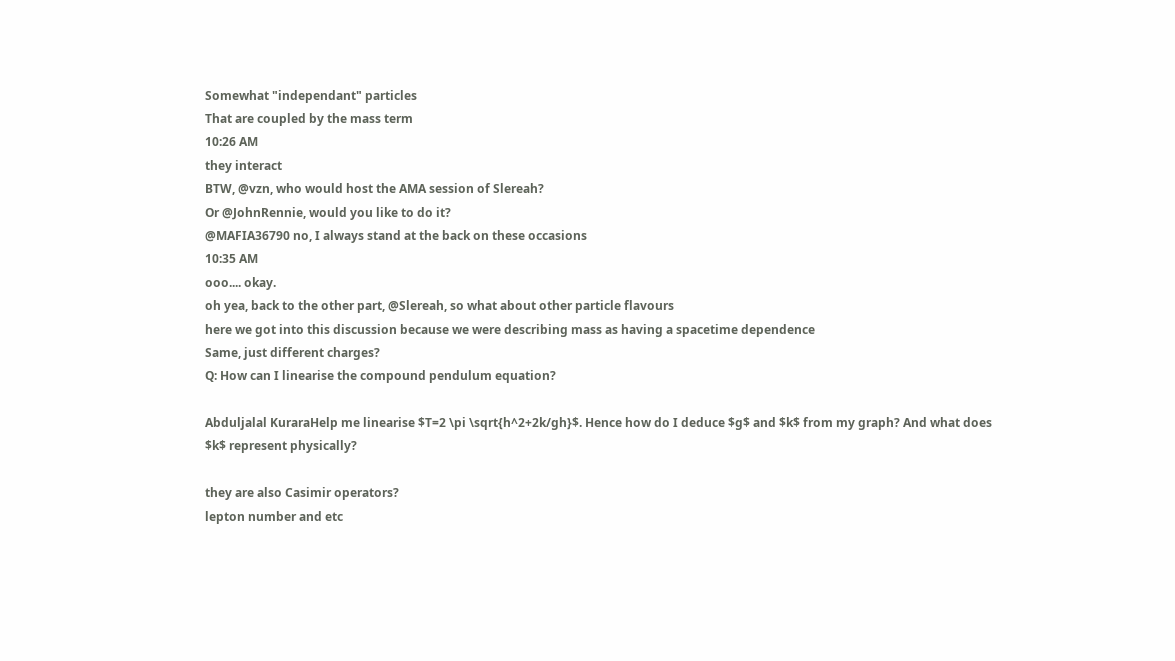Somewhat "independant" particles
That are coupled by the mass term
10:26 AM
they interact
BTW, @vzn, who would host the AMA session of Slereah?
Or @JohnRennie, would you like to do it?
@MAFIA36790 no, I always stand at the back on these occasions
10:35 AM
ooo.... okay.
oh yea, back to the other part, @Slereah, so what about other particle flavours
here we got into this discussion because we were describing mass as having a spacetime dependence
Same, just different charges?
Q: How can I linearise the compound pendulum equation?

Abduljalal KuraraHelp me linearise $T=2 \pi \sqrt{h^2+2k/gh}$. Hence how do I deduce $g$ and $k$ from my graph? And what does $k$ represent physically?

they are also Casimir operators?
lepton number and etc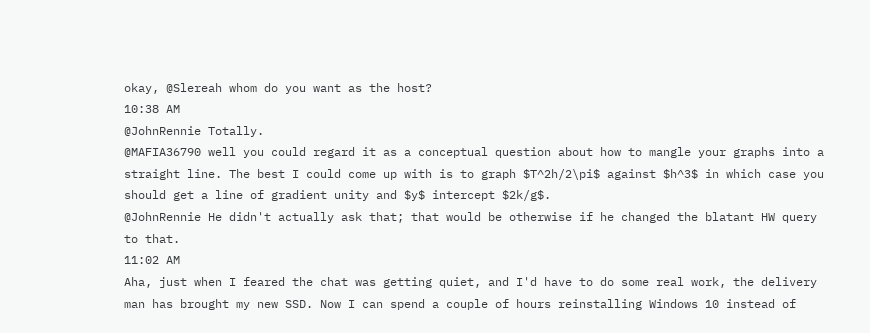okay, @Slereah whom do you want as the host?
10:38 AM
@JohnRennie Totally.
@MAFIA36790 well you could regard it as a conceptual question about how to mangle your graphs into a straight line. The best I could come up with is to graph $T^2h/2\pi$ against $h^3$ in which case you should get a line of gradient unity and $y$ intercept $2k/g$.
@JohnRennie He didn't actually ask that; that would be otherwise if he changed the blatant HW query to that.
11:02 AM
Aha, just when I feared the chat was getting quiet, and I'd have to do some real work, the delivery man has brought my new SSD. Now I can spend a couple of hours reinstalling Windows 10 instead of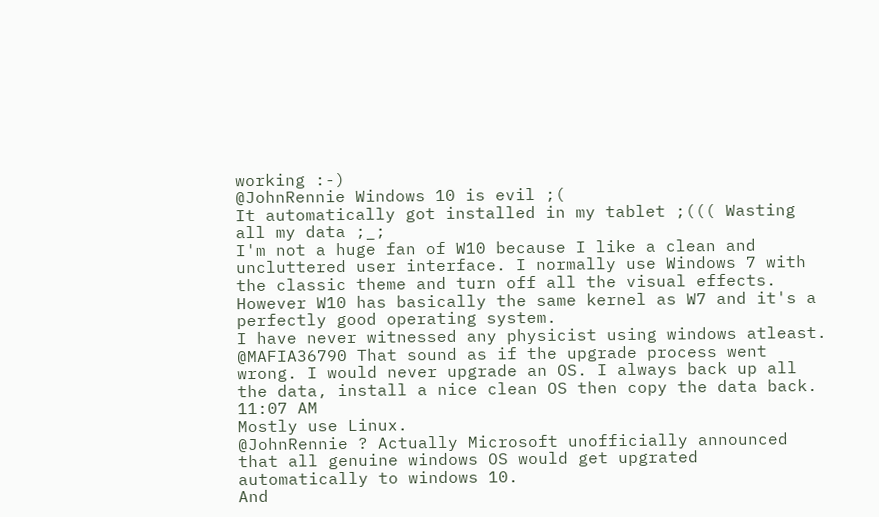working :-)
@JohnRennie Windows 10 is evil ;(
It automatically got installed in my tablet ;((( Wasting all my data ;_;
I'm not a huge fan of W10 because I like a clean and uncluttered user interface. I normally use Windows 7 with the classic theme and turn off all the visual effects. However W10 has basically the same kernel as W7 and it's a perfectly good operating system.
I have never witnessed any physicist using windows atleast.
@MAFIA36790 That sound as if the upgrade process went wrong. I would never upgrade an OS. I always back up all the data, install a nice clean OS then copy the data back.
11:07 AM
Mostly use Linux.
@JohnRennie ? Actually Microsoft unofficially announced that all genuine windows OS would get upgrated automatically to windows 10.
And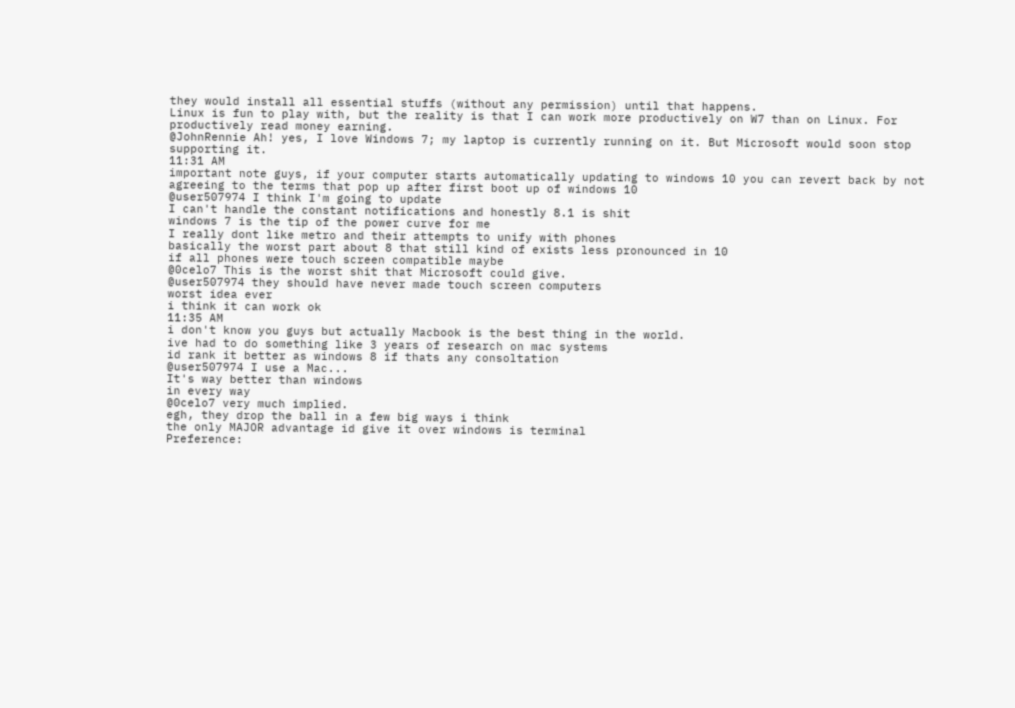they would install all essential stuffs (without any permission) until that happens.
Linux is fun to play with, but the reality is that I can work more productively on W7 than on Linux. For productively read money earning.
@JohnRennie Ah! yes, I love Windows 7; my laptop is currently running on it. But Microsoft would soon stop supporting it.
11:31 AM
important note guys, if your computer starts automatically updating to windows 10 you can revert back by not agreeing to the terms that pop up after first boot up of windows 10
@user507974 I think I'm going to update
I can't handle the constant notifications and honestly 8.1 is shit
windows 7 is the tip of the power curve for me
I really dont like metro and their attempts to unify with phones
basically the worst part about 8 that still kind of exists less pronounced in 10
if all phones were touch screen compatible maybe
@0celo7 This is the worst shit that Microsoft could give.
@user507974 they should have never made touch screen computers
worst idea ever
i think it can work ok
11:35 AM
i don't know you guys but actually Macbook is the best thing in the world.
ive had to do something like 3 years of research on mac systems
id rank it better as windows 8 if thats any consoltation
@user507974 I use a Mac...
It's way better than windows
in every way
@0celo7 very much implied.
egh, they drop the ball in a few big ways i think
the only MAJOR advantage id give it over windows is terminal
Preference: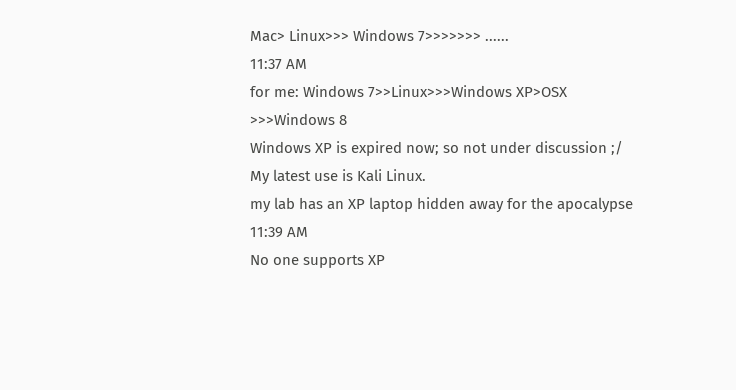Mac> Linux>>> Windows 7>>>>>>> ......
11:37 AM
for me: Windows 7>>Linux>>>Windows XP>OSX
>>>Windows 8
Windows XP is expired now; so not under discussion ;/
My latest use is Kali Linux.
my lab has an XP laptop hidden away for the apocalypse
11:39 AM
No one supports XP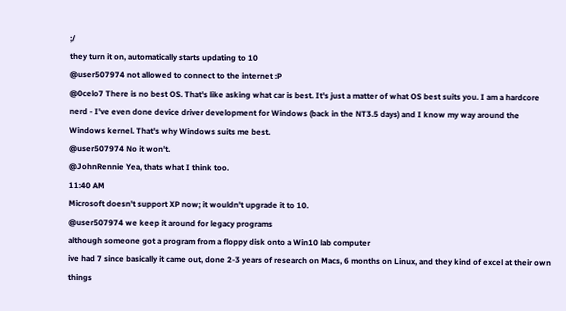;/
they turn it on, automatically starts updating to 10
@user507974 not allowed to connect to the internet :P
@0celo7 There is no best OS. That's like asking what car is best. It's just a matter of what OS best suits you. I am a hardcore nerd - I've even done device driver development for Windows (back in the NT3.5 days) and I know my way around the Windows kernel. That's why Windows suits me best.
@user507974 No it won't.
@JohnRennie Yea, thats what I think too.
11:40 AM
Microsoft doesn't support XP now; it wouldn't upgrade it to 10.
@user507974 we keep it around for legacy programs
although someone got a program from a floppy disk onto a Win10 lab computer
ive had 7 since basically it came out, done 2-3 years of research on Macs, 6 months on Linux, and they kind of excel at their own things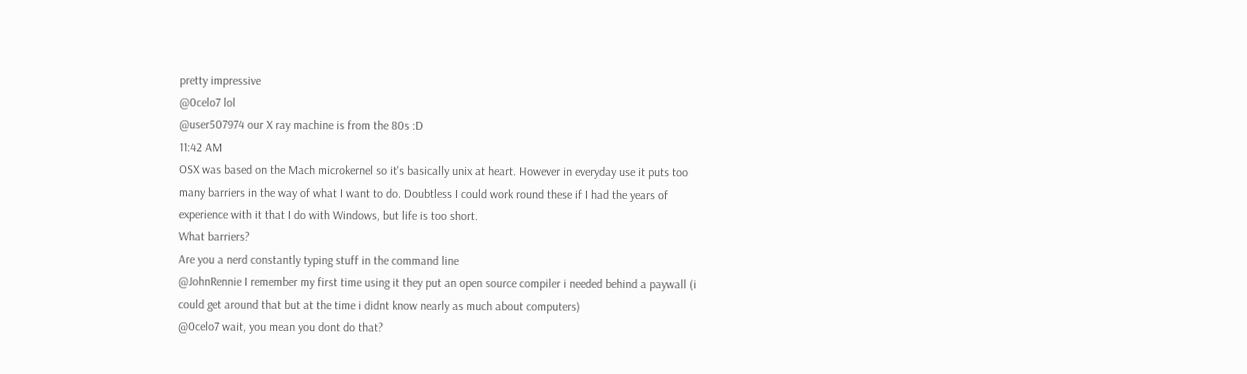pretty impressive
@0celo7 lol
@user507974 our X ray machine is from the 80s :D
11:42 AM
OSX was based on the Mach microkernel so it's basically unix at heart. However in everyday use it puts too many barriers in the way of what I want to do. Doubtless I could work round these if I had the years of experience with it that I do with Windows, but life is too short.
What barriers?
Are you a nerd constantly typing stuff in the command line
@JohnRennie I remember my first time using it they put an open source compiler i needed behind a paywall (i could get around that but at the time i didnt know nearly as much about computers)
@0celo7 wait, you mean you dont do that?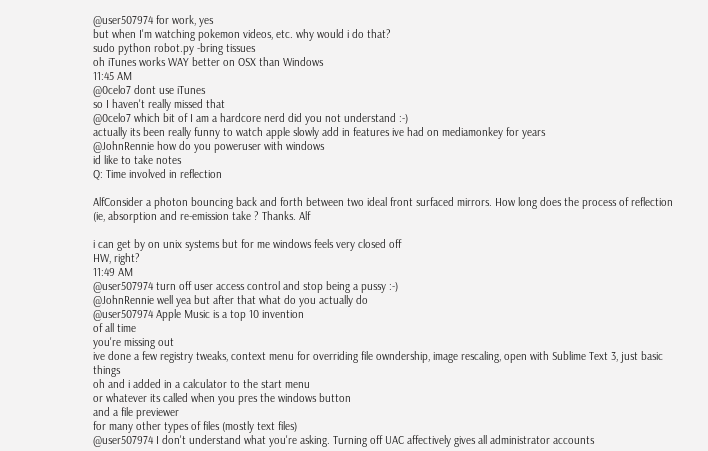@user507974 for work, yes
but when I'm watching pokemon videos, etc. why would i do that?
sudo python robot.py -bring tissues
oh iTunes works WAY better on OSX than Windows
11:45 AM
@0celo7 dont use iTunes
so I haven't really missed that
@0celo7 which bit of I am a hardcore nerd did you not understand :-)
actually its been really funny to watch apple slowly add in features ive had on mediamonkey for years
@JohnRennie how do you poweruser with windows
id like to take notes
Q: Time involved in reflection

AlfConsider a photon bouncing back and forth between two ideal front surfaced mirrors. How long does the process of reflection (ie, absorption and re-emission take ? Thanks. Alf

i can get by on unix systems but for me windows feels very closed off
HW, right?
11:49 AM
@user507974 turn off user access control and stop being a pussy :-)
@JohnRennie well yea but after that what do you actually do
@user507974 Apple Music is a top 10 invention
of all time
you're missing out
ive done a few registry tweaks, context menu for overriding file owndership, image rescaling, open with Sublime Text 3, just basic things
oh and i added in a calculator to the start menu
or whatever its called when you pres the windows button
and a file previewer
for many other types of files (mostly text files)
@user507974 I don't understand what you're asking. Turning off UAC affectively gives all administrator accounts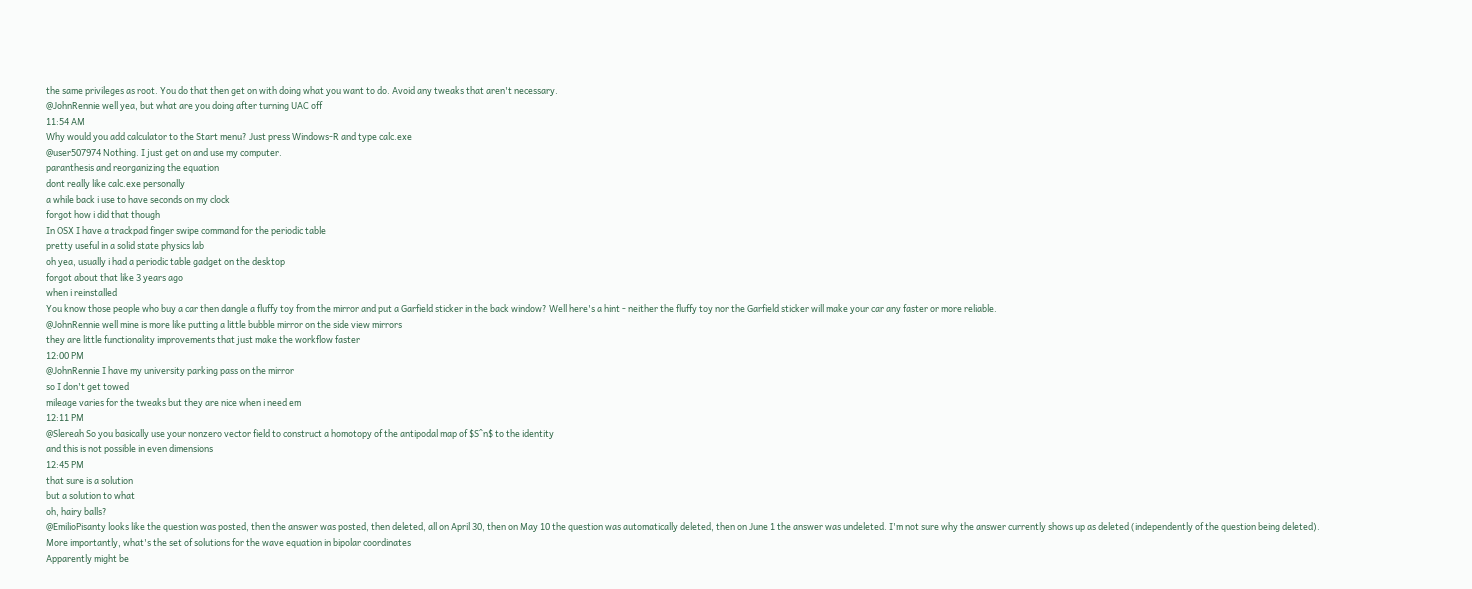the same privileges as root. You do that then get on with doing what you want to do. Avoid any tweaks that aren't necessary.
@JohnRennie well yea, but what are you doing after turning UAC off
11:54 AM
Why would you add calculator to the Start menu? Just press Windows-R and type calc.exe
@user507974 Nothing. I just get on and use my computer.
paranthesis and reorganizing the equation
dont really like calc.exe personally
a while back i use to have seconds on my clock
forgot how i did that though
In OSX I have a trackpad finger swipe command for the periodic table
pretty useful in a solid state physics lab
oh yea, usually i had a periodic table gadget on the desktop
forgot about that like 3 years ago
when i reinstalled
You know those people who buy a car then dangle a fluffy toy from the mirror and put a Garfield sticker in the back window? Well here's a hint - neither the fluffy toy nor the Garfield sticker will make your car any faster or more reliable.
@JohnRennie well mine is more like putting a little bubble mirror on the side view mirrors
they are little functionality improvements that just make the workflow faster
12:00 PM
@JohnRennie I have my university parking pass on the mirror
so I don't get towed
mileage varies for the tweaks but they are nice when i need em
12:11 PM
@Slereah So you basically use your nonzero vector field to construct a homotopy of the antipodal map of $S^n$ to the identity
and this is not possible in even dimensions
12:45 PM
that sure is a solution
but a solution to what
oh, hairy balls?
@EmilioPisanty looks like the question was posted, then the answer was posted, then deleted, all on April 30, then on May 10 the question was automatically deleted, then on June 1 the answer was undeleted. I'm not sure why the answer currently shows up as deleted (independently of the question being deleted).
More importantly, what's the set of solutions for the wave equation in bipolar coordinates
Apparently might be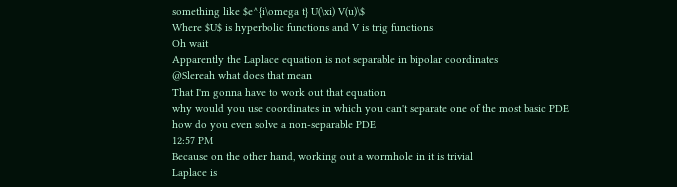something like $e^{i\omega t} U(\xi) V(u)\$
Where $U$ is hyperbolic functions and V is trig functions
Oh wait
Apparently the Laplace equation is not separable in bipolar coordinates
@Slereah what does that mean
That I'm gonna have to work out that equation
why would you use coordinates in which you can't separate one of the most basic PDE
how do you even solve a non-separable PDE
12:57 PM
Because on the other hand, working out a wormhole in it is trivial
Laplace is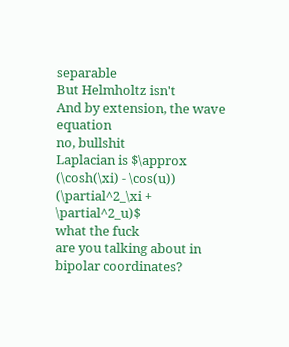separable
But Helmholtz isn't
And by extension, the wave equation
no, bullshit
Laplacian is $\approx (\cosh(\xi) - \cos(u)) (\partial^2_\xi + \partial^2_u)$
what the fuck
are you talking about in bipolar coordinates?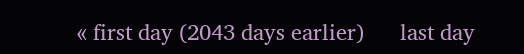« first day (2043 days earlier)      last day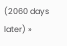(2060 days later) »